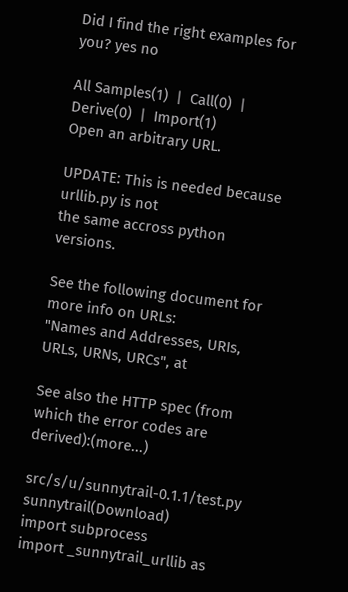Did I find the right examples for you? yes no

All Samples(1)  |  Call(0)  |  Derive(0)  |  Import(1)
Open an arbitrary URL.

UPDATE: This is needed because urllib.py is not
the same accross python versions.

See the following document for more info on URLs:
"Names and Addresses, URIs, URLs, URNs, URCs", at

See also the HTTP spec (from which the error codes are derived):(more...)

src/s/u/sunnytrail-0.1.1/test.py   sunnytrail(Download)
import subprocess
import _sunnytrail_urllib as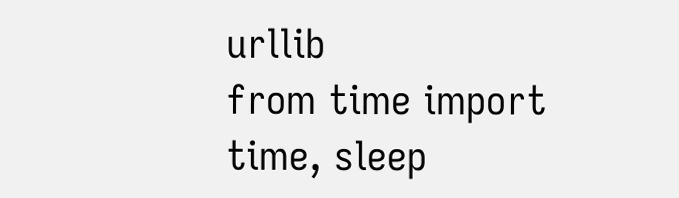urllib
from time import time, sleep